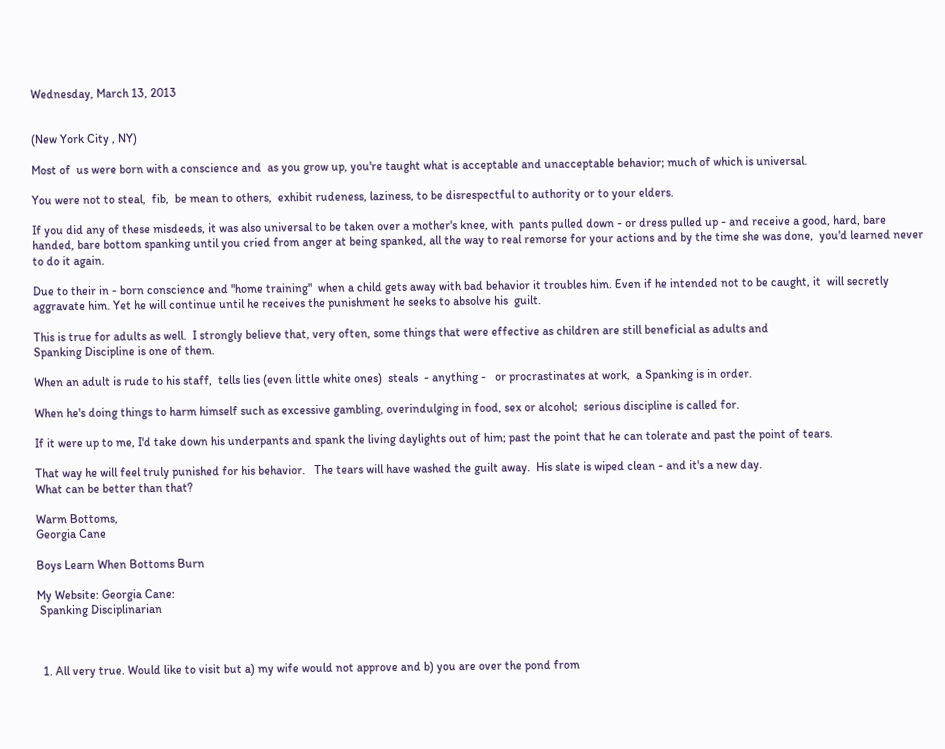Wednesday, March 13, 2013


(New York City , NY)

Most of  us were born with a conscience and  as you grow up, you're taught what is acceptable and unacceptable behavior; much of which is universal.

You were not to steal,  fib,  be mean to others,  exhibit rudeness, laziness, to be disrespectful to authority or to your elders.

If you did any of these misdeeds, it was also universal to be taken over a mother's knee, with  pants pulled down - or dress pulled up - and receive a good, hard, bare handed, bare bottom spanking until you cried from anger at being spanked, all the way to real remorse for your actions and by the time she was done,  you'd learned never to do it again.

Due to their in - born conscience and "home training"  when a child gets away with bad behavior it troubles him. Even if he intended not to be caught, it  will secretly aggravate him. Yet he will continue until he receives the punishment he seeks to absolve his  guilt.

This is true for adults as well.  I strongly believe that, very often, some things that were effective as children are still beneficial as adults and
Spanking Discipline is one of them.

When an adult is rude to his staff,  tells lies (even little white ones)  steals  - anything -   or procrastinates at work,  a Spanking is in order.

When he's doing things to harm himself such as excessive gambling, overindulging in food, sex or alcohol;  serious discipline is called for.

If it were up to me, I'd take down his underpants and spank the living daylights out of him; past the point that he can tolerate and past the point of tears.

That way he will feel truly punished for his behavior.   The tears will have washed the guilt away.  His slate is wiped clean - and it's a new day.
What can be better than that?

Warm Bottoms,
Georgia Cane

Boys Learn When Bottoms Burn

My Website: Georgia Cane:
 Spanking Disciplinarian



  1. All very true. Would like to visit but a) my wife would not approve and b) you are over the pond from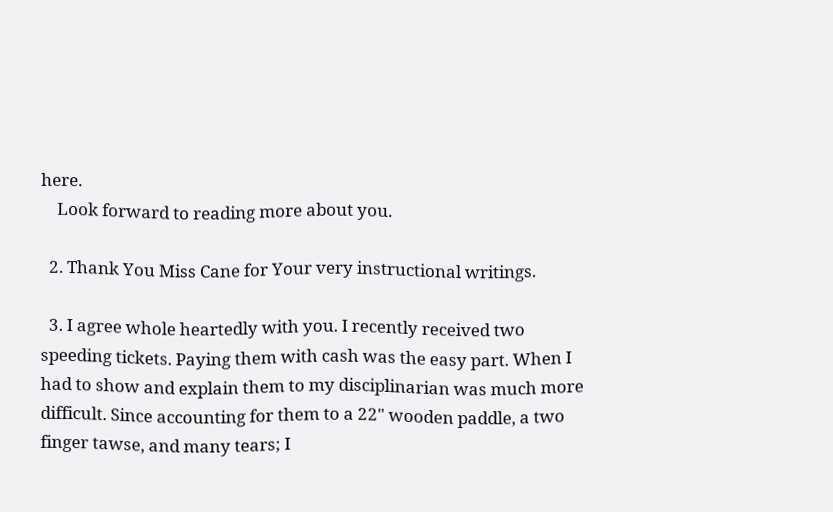here.
    Look forward to reading more about you.

  2. Thank You Miss Cane for Your very instructional writings.

  3. I agree whole heartedly with you. I recently received two speeding tickets. Paying them with cash was the easy part. When I had to show and explain them to my disciplinarian was much more difficult. Since accounting for them to a 22" wooden paddle, a two finger tawse, and many tears; I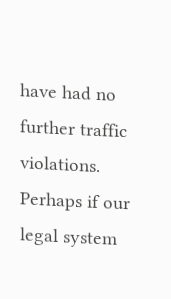have had no further traffic violations. Perhaps if our legal system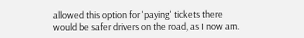allowed this option for 'paying' tickets there would be safer drivers on the road, as I now am.